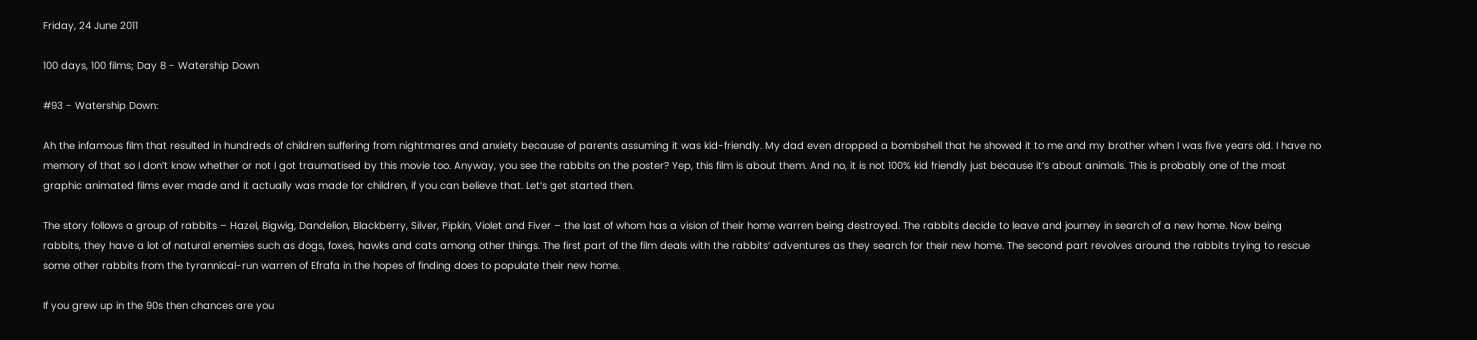Friday, 24 June 2011

100 days, 100 films; Day 8 - Watership Down

#93 - Watership Down:

Ah the infamous film that resulted in hundreds of children suffering from nightmares and anxiety because of parents assuming it was kid-friendly. My dad even dropped a bombshell that he showed it to me and my brother when I was five years old. I have no memory of that so I don’t know whether or not I got traumatised by this movie too. Anyway, you see the rabbits on the poster? Yep, this film is about them. And no, it is not 100% kid friendly just because it’s about animals. This is probably one of the most graphic animated films ever made and it actually was made for children, if you can believe that. Let’s get started then.

The story follows a group of rabbits – Hazel, Bigwig, Dandelion, Blackberry, Silver, Pipkin, Violet and Fiver – the last of whom has a vision of their home warren being destroyed. The rabbits decide to leave and journey in search of a new home. Now being rabbits, they have a lot of natural enemies such as dogs, foxes, hawks and cats among other things. The first part of the film deals with the rabbits’ adventures as they search for their new home. The second part revolves around the rabbits trying to rescue some other rabbits from the tyrannical-run warren of Efrafa in the hopes of finding does to populate their new home.

If you grew up in the 90s then chances are you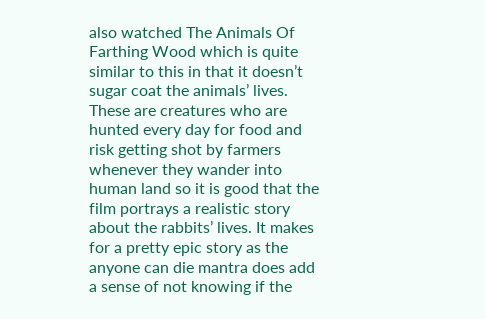also watched The Animals Of Farthing Wood which is quite similar to this in that it doesn’t sugar coat the animals’ lives. These are creatures who are hunted every day for food and risk getting shot by farmers whenever they wander into human land so it is good that the film portrays a realistic story about the rabbits’ lives. It makes for a pretty epic story as the anyone can die mantra does add a sense of not knowing if the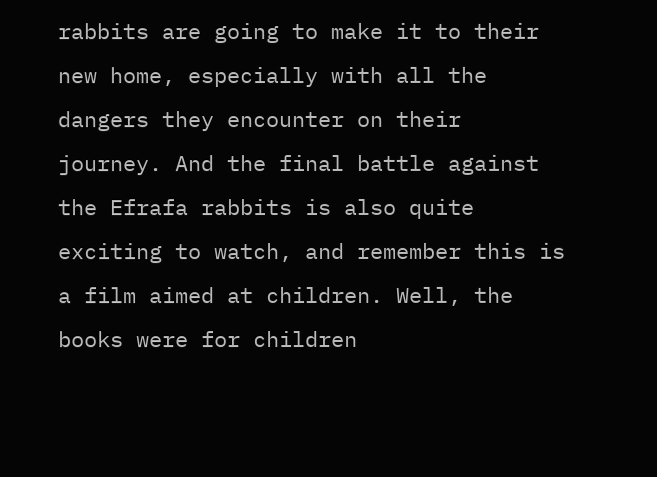rabbits are going to make it to their new home, especially with all the dangers they encounter on their journey. And the final battle against the Efrafa rabbits is also quite exciting to watch, and remember this is a film aimed at children. Well, the books were for children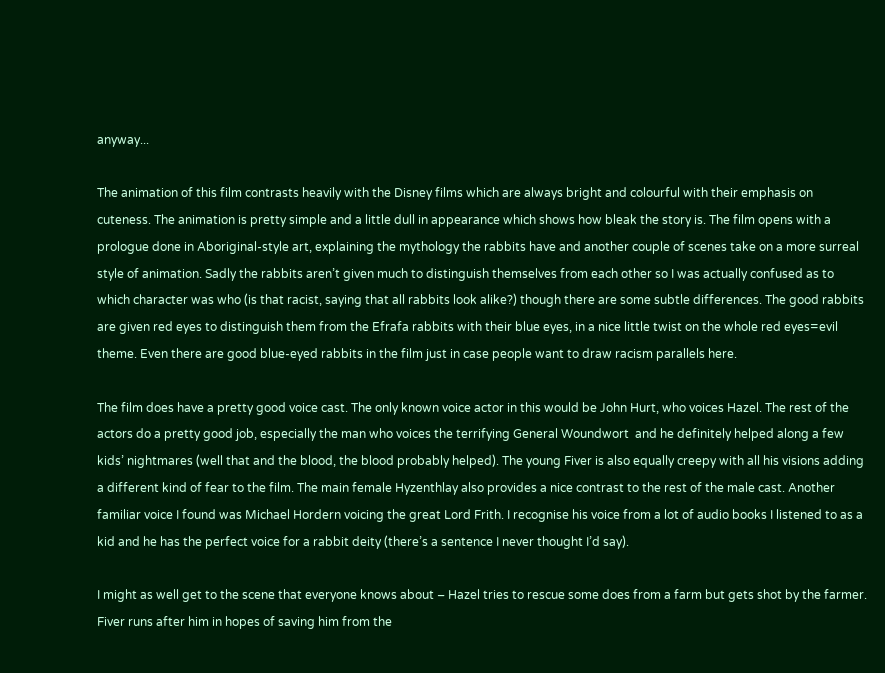anyway...

The animation of this film contrasts heavily with the Disney films which are always bright and colourful with their emphasis on cuteness. The animation is pretty simple and a little dull in appearance which shows how bleak the story is. The film opens with a prologue done in Aboriginal-style art, explaining the mythology the rabbits have and another couple of scenes take on a more surreal style of animation. Sadly the rabbits aren’t given much to distinguish themselves from each other so I was actually confused as to which character was who (is that racist, saying that all rabbits look alike?) though there are some subtle differences. The good rabbits are given red eyes to distinguish them from the Efrafa rabbits with their blue eyes, in a nice little twist on the whole red eyes=evil theme. Even there are good blue-eyed rabbits in the film just in case people want to draw racism parallels here.

The film does have a pretty good voice cast. The only known voice actor in this would be John Hurt, who voices Hazel. The rest of the actors do a pretty good job, especially the man who voices the terrifying General Woundwort  and he definitely helped along a few kids’ nightmares (well that and the blood, the blood probably helped). The young Fiver is also equally creepy with all his visions adding a different kind of fear to the film. The main female Hyzenthlay also provides a nice contrast to the rest of the male cast. Another familiar voice I found was Michael Hordern voicing the great Lord Frith. I recognise his voice from a lot of audio books I listened to as a kid and he has the perfect voice for a rabbit deity (there’s a sentence I never thought I’d say).

I might as well get to the scene that everyone knows about – Hazel tries to rescue some does from a farm but gets shot by the farmer. Fiver runs after him in hopes of saving him from the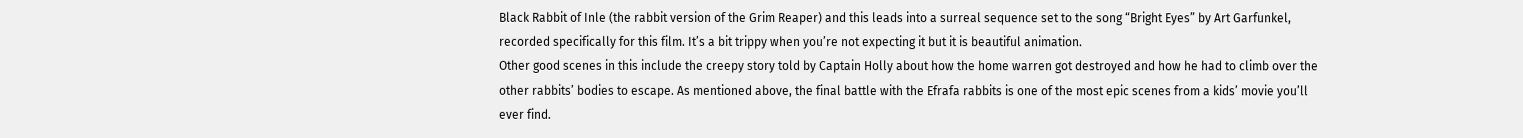Black Rabbit of Inle (the rabbit version of the Grim Reaper) and this leads into a surreal sequence set to the song “Bright Eyes” by Art Garfunkel, recorded specifically for this film. It’s a bit trippy when you’re not expecting it but it is beautiful animation.
Other good scenes in this include the creepy story told by Captain Holly about how the home warren got destroyed and how he had to climb over the other rabbits’ bodies to escape. As mentioned above, the final battle with the Efrafa rabbits is one of the most epic scenes from a kids’ movie you’ll ever find.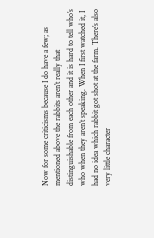Now for some criticisms because I do have a few; as mentioned above the rabbits aren’t really that distinguishable from each other and it is hard to tell who’s who when they aren’t speaking. When I first watched it, I had no idea which rabbit got shot at the farm. There’s also very little character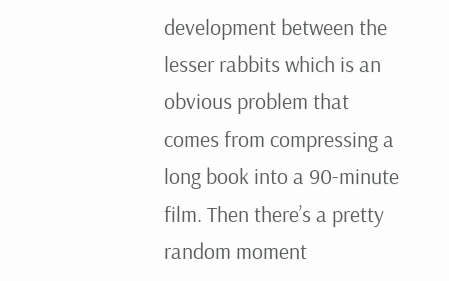development between the lesser rabbits which is an obvious problem that comes from compressing a long book into a 90-minute film. Then there’s a pretty random moment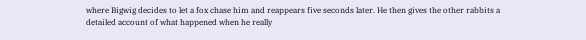where Bigwig decides to let a fox chase him and reappears five seconds later. He then gives the other rabbits a detailed account of what happened when he really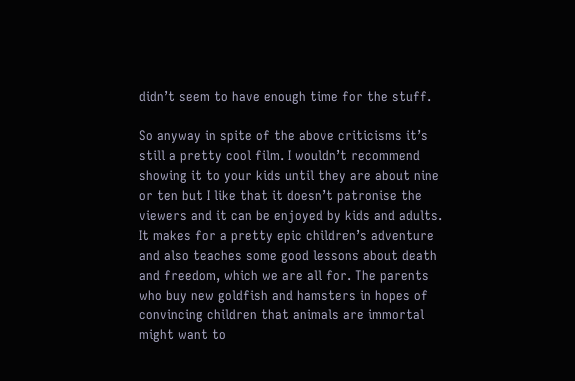didn’t seem to have enough time for the stuff.

So anyway in spite of the above criticisms it’s still a pretty cool film. I wouldn’t recommend showing it to your kids until they are about nine or ten but I like that it doesn’t patronise the viewers and it can be enjoyed by kids and adults. It makes for a pretty epic children’s adventure and also teaches some good lessons about death and freedom, which we are all for. The parents who buy new goldfish and hamsters in hopes of convincing children that animals are immortal might want to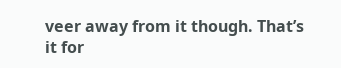veer away from it though. That’s it for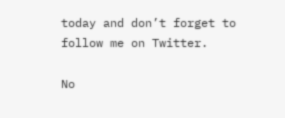today and don’t forget to follow me on Twitter.

No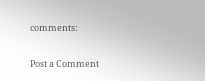comments:

Post a Comment